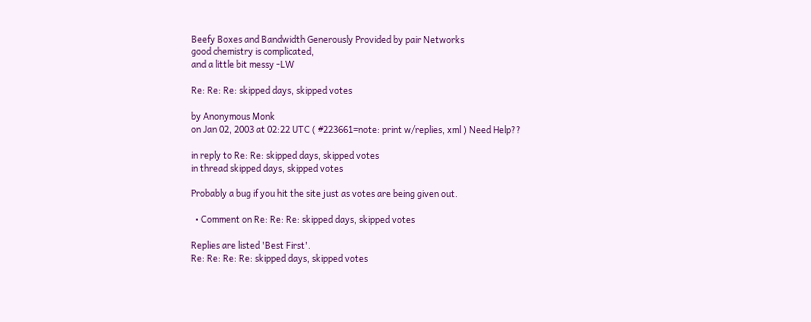Beefy Boxes and Bandwidth Generously Provided by pair Networks
good chemistry is complicated,
and a little bit messy -LW

Re: Re: Re: skipped days, skipped votes

by Anonymous Monk
on Jan 02, 2003 at 02:22 UTC ( #223661=note: print w/replies, xml ) Need Help??

in reply to Re: Re: skipped days, skipped votes
in thread skipped days, skipped votes

Probably a bug if you hit the site just as votes are being given out.

  • Comment on Re: Re: Re: skipped days, skipped votes

Replies are listed 'Best First'.
Re: Re: Re: Re: skipped days, skipped votes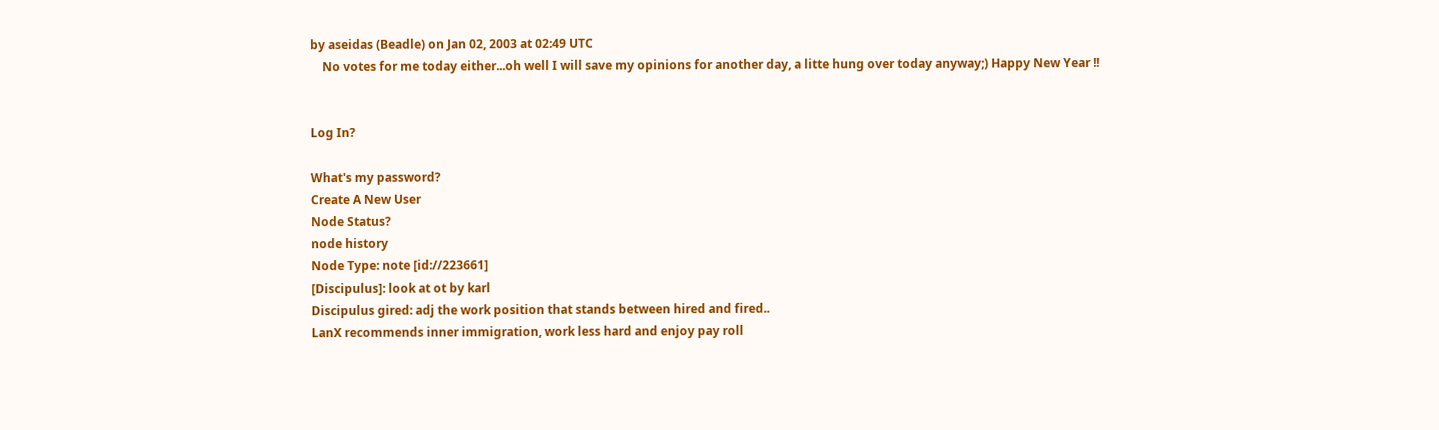by aseidas (Beadle) on Jan 02, 2003 at 02:49 UTC
    No votes for me today either...oh well I will save my opinions for another day, a litte hung over today anyway;) Happy New Year !!


Log In?

What's my password?
Create A New User
Node Status?
node history
Node Type: note [id://223661]
[Discipulus]: look at ot by karl
Discipulus gired: adj the work position that stands between hired and fired..
LanX recommends inner immigration, work less hard and enjoy pay roll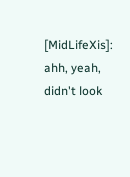[MidLifeXis]: ahh, yeah, didn't look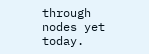through nodes yet today.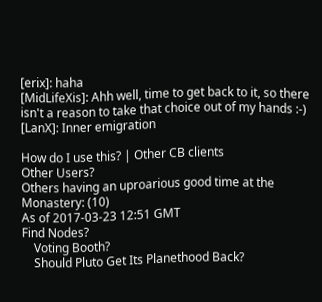[erix]: haha
[MidLifeXis]: Ahh well, time to get back to it, so there isn't a reason to take that choice out of my hands :-)
[LanX]: Inner emigration

How do I use this? | Other CB clients
Other Users?
Others having an uproarious good time at the Monastery: (10)
As of 2017-03-23 12:51 GMT
Find Nodes?
    Voting Booth?
    Should Pluto Get Its Planethood Back?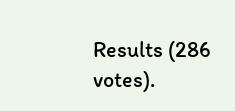Results (286 votes).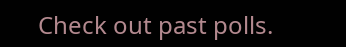Check out past polls.